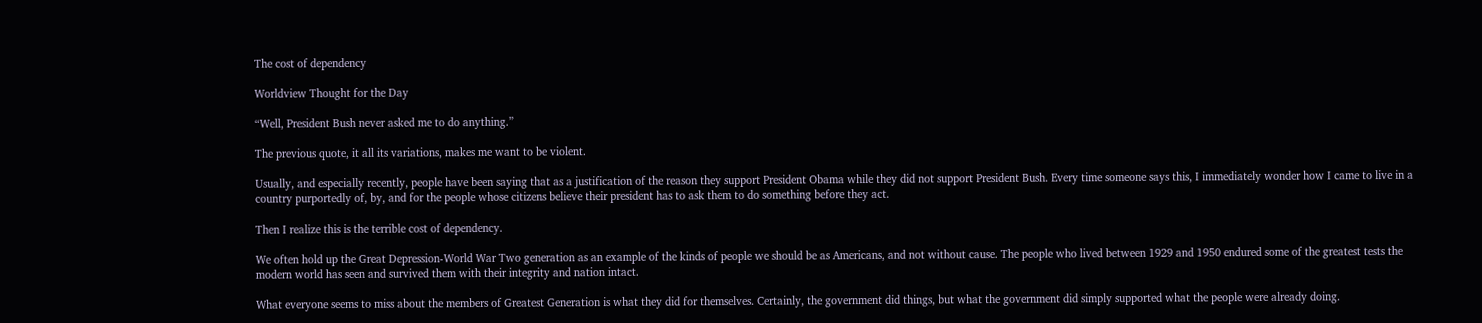The cost of dependency

Worldview Thought for the Day

“Well, President Bush never asked me to do anything.”

The previous quote, it all its variations, makes me want to be violent.

Usually, and especially recently, people have been saying that as a justification of the reason they support President Obama while they did not support President Bush. Every time someone says this, I immediately wonder how I came to live in a country purportedly of, by, and for the people whose citizens believe their president has to ask them to do something before they act.

Then I realize this is the terrible cost of dependency.

We often hold up the Great Depression-World War Two generation as an example of the kinds of people we should be as Americans, and not without cause. The people who lived between 1929 and 1950 endured some of the greatest tests the modern world has seen and survived them with their integrity and nation intact.

What everyone seems to miss about the members of Greatest Generation is what they did for themselves. Certainly, the government did things, but what the government did simply supported what the people were already doing.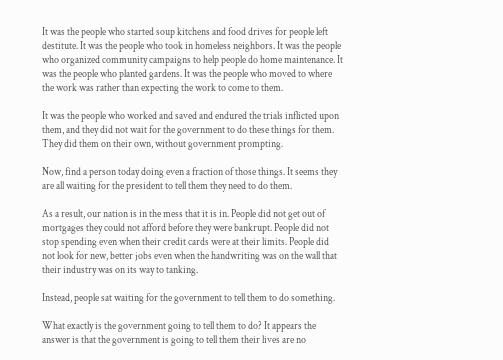It was the people who started soup kitchens and food drives for people left destitute. It was the people who took in homeless neighbors. It was the people who organized community campaigns to help people do home maintenance. It was the people who planted gardens. It was the people who moved to where the work was rather than expecting the work to come to them.

It was the people who worked and saved and endured the trials inflicted upon them, and they did not wait for the government to do these things for them. They did them on their own, without government prompting.

Now, find a person today doing even a fraction of those things. It seems they are all waiting for the president to tell them they need to do them.

As a result, our nation is in the mess that it is in. People did not get out of mortgages they could not afford before they were bankrupt. People did not stop spending even when their credit cards were at their limits. People did not look for new, better jobs even when the handwriting was on the wall that their industry was on its way to tanking.

Instead, people sat waiting for the government to tell them to do something.

What exactly is the government going to tell them to do? It appears the answer is that the government is going to tell them their lives are no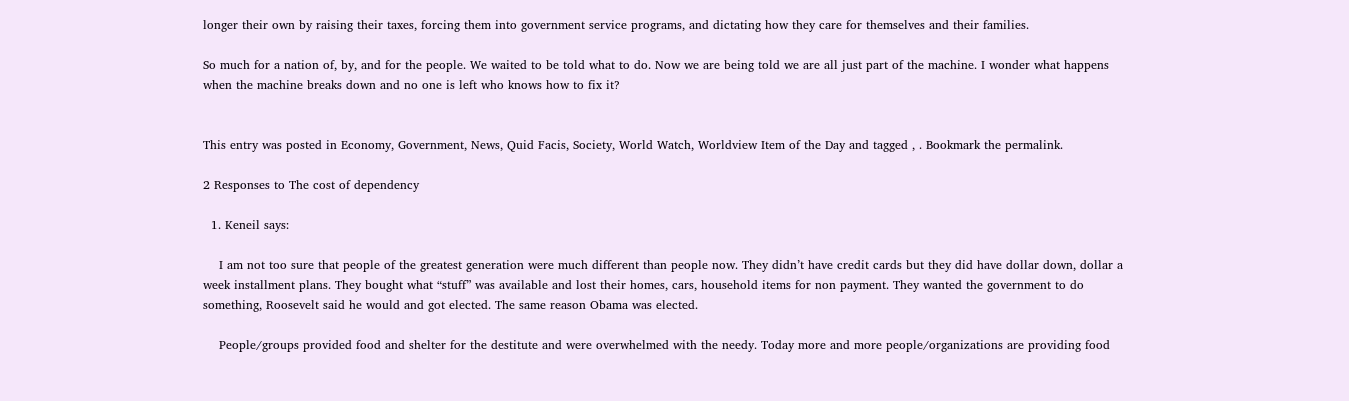longer their own by raising their taxes, forcing them into government service programs, and dictating how they care for themselves and their families.

So much for a nation of, by, and for the people. We waited to be told what to do. Now we are being told we are all just part of the machine. I wonder what happens when the machine breaks down and no one is left who knows how to fix it?


This entry was posted in Economy, Government, News, Quid Facis, Society, World Watch, Worldview Item of the Day and tagged , . Bookmark the permalink.

2 Responses to The cost of dependency

  1. Keneil says:

    I am not too sure that people of the greatest generation were much different than people now. They didn’t have credit cards but they did have dollar down, dollar a week installment plans. They bought what “stuff” was available and lost their homes, cars, household items for non payment. They wanted the government to do something, Roosevelt said he would and got elected. The same reason Obama was elected.

    People/groups provided food and shelter for the destitute and were overwhelmed with the needy. Today more and more people/organizations are providing food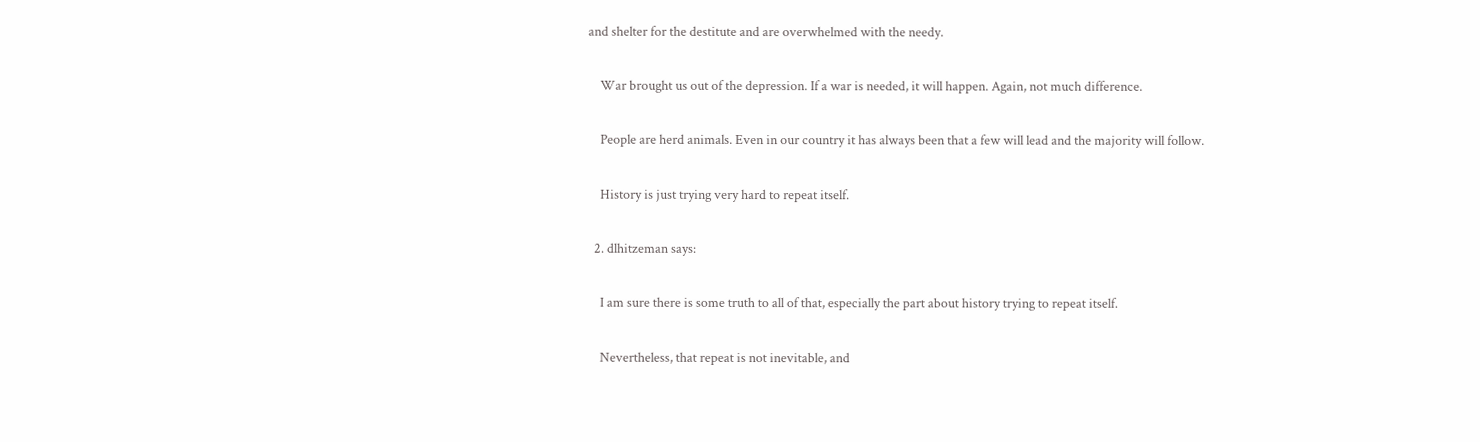and shelter for the destitute and are overwhelmed with the needy.

    War brought us out of the depression. If a war is needed, it will happen. Again, not much difference.

    People are herd animals. Even in our country it has always been that a few will lead and the majority will follow.

    History is just trying very hard to repeat itself.

  2. dlhitzeman says:

    I am sure there is some truth to all of that, especially the part about history trying to repeat itself.

    Nevertheless, that repeat is not inevitable, and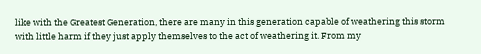like with the Greatest Generation, there are many in this generation capable of weathering this storm with little harm if they just apply themselves to the act of weathering it. From my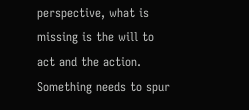perspective, what is missing is the will to act and the action. Something needs to spur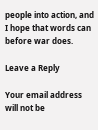people into action, and I hope that words can before war does.

Leave a Reply

Your email address will not be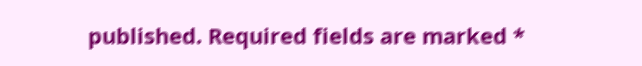published. Required fields are marked *